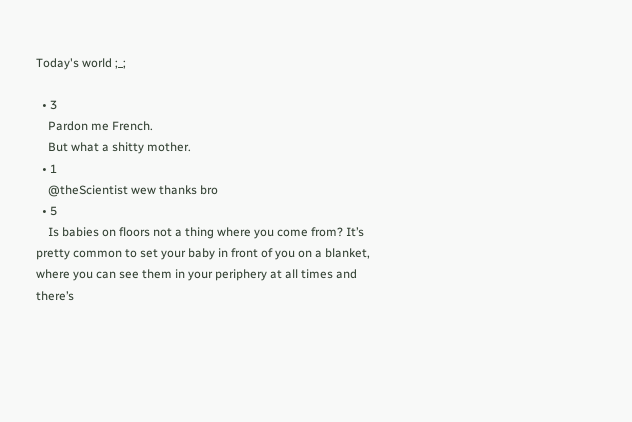Today's world ;_;

  • 3
    Pardon me French.
    But what a shitty mother.
  • 1
    @theScientist wew thanks bro
  • 5
    Is babies on floors not a thing where you come from? It’s pretty common to set your baby in front of you on a blanket, where you can see them in your periphery at all times and there’s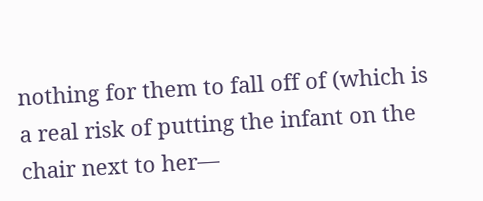nothing for them to fall off of (which is a real risk of putting the infant on the chair next to her—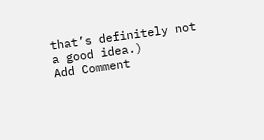that’s definitely not a good idea.)
Add Comment